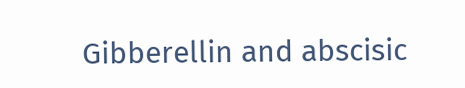Gibberellin and abscisic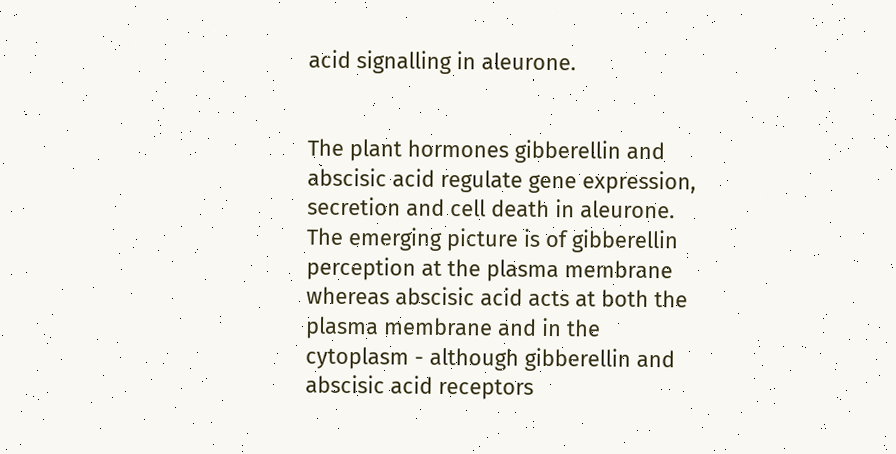acid signalling in aleurone.


The plant hormones gibberellin and abscisic acid regulate gene expression, secretion and cell death in aleurone. The emerging picture is of gibberellin perception at the plasma membrane whereas abscisic acid acts at both the plasma membrane and in the cytoplasm - although gibberellin and abscisic acid receptors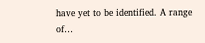have yet to be identified. A range of…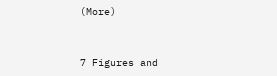(More)


7 Figures and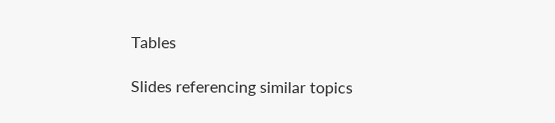Tables

Slides referencing similar topics